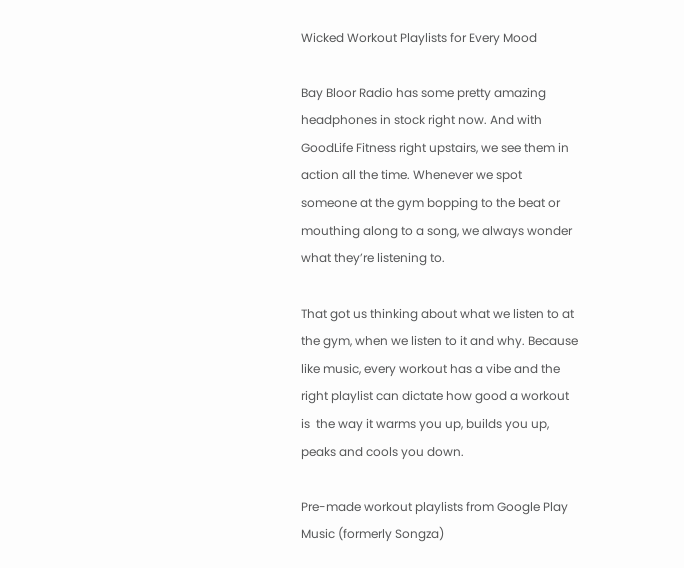Wicked Workout Playlists for Every Mood

Bay Bloor Radio has some pretty amazing headphones in stock right now. And with GoodLife Fitness right upstairs, we see them in action all the time. Whenever we spot someone at the gym bopping to the beat or mouthing along to a song, we always wonder what they’re listening to.

That got us thinking about what we listen to at the gym, when we listen to it and why. Because like music, every workout has a vibe and the right playlist can dictate how good a workout is  the way it warms you up, builds you up, peaks and cools you down.

Pre-made workout playlists from Google Play Music (formerly Songza)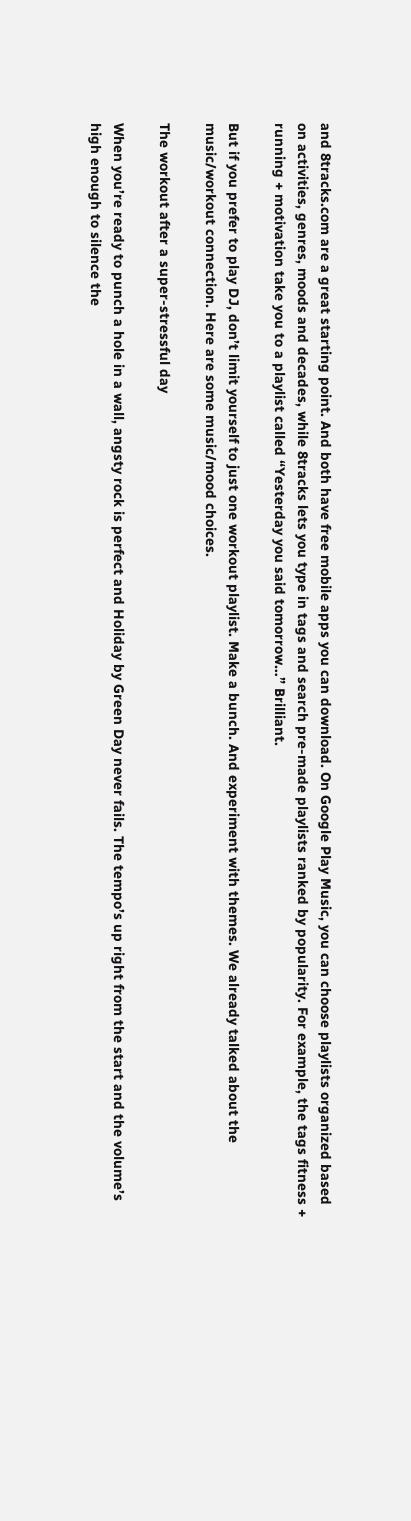and 8tracks.com are a great starting point. And both have free mobile apps you can download. On Google Play Music, you can choose playlists organized based on activities, genres, moods and decades, while 8tracks lets you type in tags and search pre-made playlists ranked by popularity. For example, the tags fitness + running + motivation take you to a playlist called “Yesterday you said tomorrow…” Brilliant.

But if you prefer to play DJ, don’t limit yourself to just one workout playlist. Make a bunch. And experiment with themes. We already talked about the music/workout connection. Here are some music/mood choices.

The workout after a super-stressful day

When you’re ready to punch a hole in a wall, angsty rock is perfect and Holiday by Green Day never fails. The tempo’s up right from the start and the volume’s high enough to silence the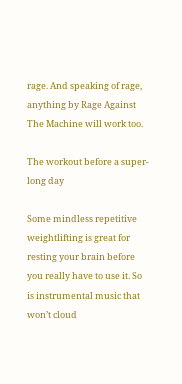rage. And speaking of rage, anything by Rage Against The Machine will work too.

The workout before a super-long day

Some mindless repetitive weightlifting is great for resting your brain before you really have to use it. So is instrumental music that won’t cloud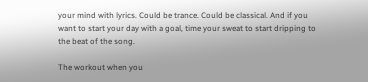your mind with lyrics. Could be trance. Could be classical. And if you want to start your day with a goal, time your sweat to start dripping to the beat of the song.

The workout when you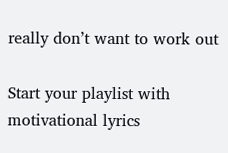really don’t want to work out

Start your playlist with motivational lyrics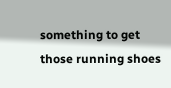something to get those running shoes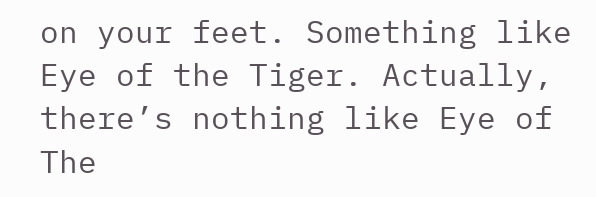on your feet. Something like Eye of the Tiger. Actually, there’s nothing like Eye of The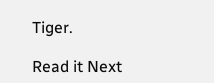Tiger.

Read it Next